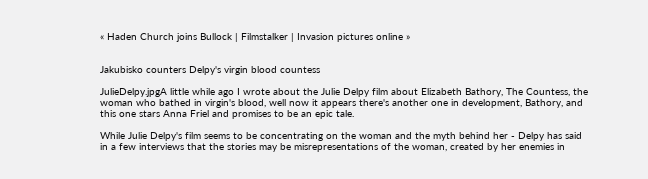« Haden Church joins Bullock | Filmstalker | Invasion pictures online »


Jakubisko counters Delpy's virgin blood countess

JulieDelpy.jpgA little while ago I wrote about the Julie Delpy film about Elizabeth Bathory, The Countess, the woman who bathed in virgin's blood, well now it appears there's another one in development, Bathory, and this one stars Anna Friel and promises to be an epic tale.

While Julie Delpy's film seems to be concentrating on the woman and the myth behind her - Delpy has said in a few interviews that the stories may be misrepresentations of the woman, created by her enemies in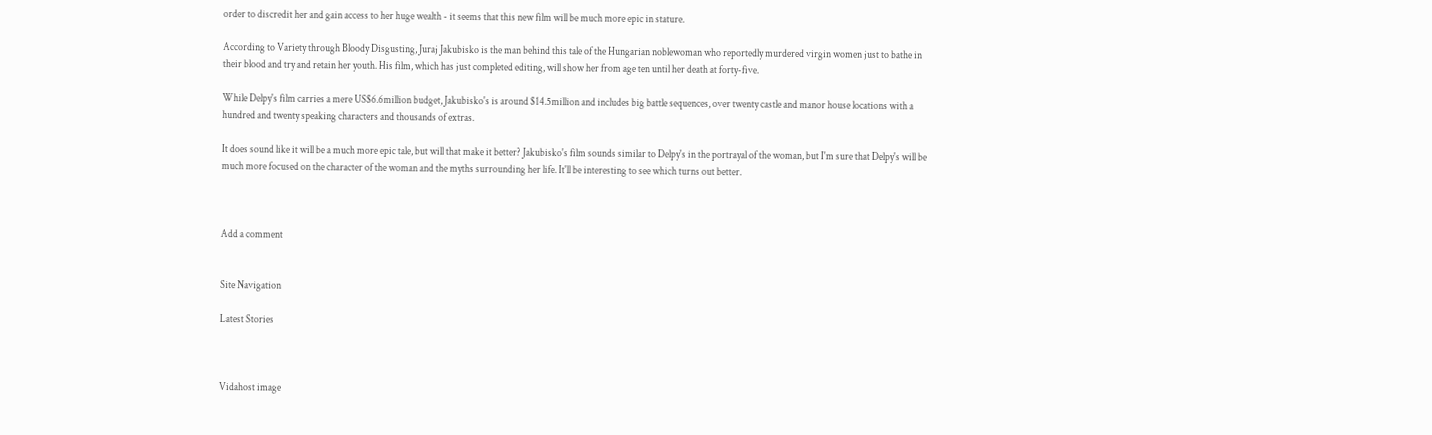order to discredit her and gain access to her huge wealth - it seems that this new film will be much more epic in stature.

According to Variety through Bloody Disgusting, Juraj Jakubisko is the man behind this tale of the Hungarian noblewoman who reportedly murdered virgin women just to bathe in their blood and try and retain her youth. His film, which has just completed editing, will show her from age ten until her death at forty-five.

While Delpy's film carries a mere US$6.6million budget, Jakubisko's is around $14.5million and includes big battle sequences, over twenty castle and manor house locations with a hundred and twenty speaking characters and thousands of extras.

It does sound like it will be a much more epic tale, but will that make it better? Jakubisko's film sounds similar to Delpy's in the portrayal of the woman, but I'm sure that Delpy's will be much more focused on the character of the woman and the myths surrounding her life. It'll be interesting to see which turns out better.



Add a comment


Site Navigation

Latest Stories



Vidahost image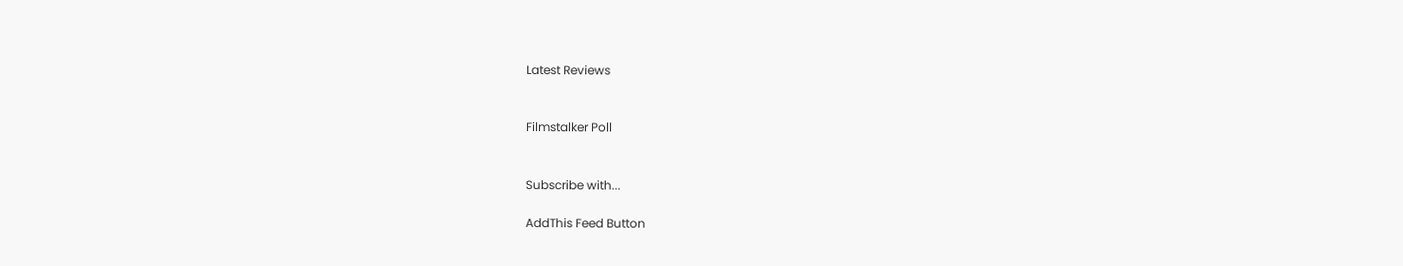Latest Reviews


Filmstalker Poll


Subscribe with...

AddThis Feed Button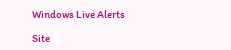Windows Live Alerts

Site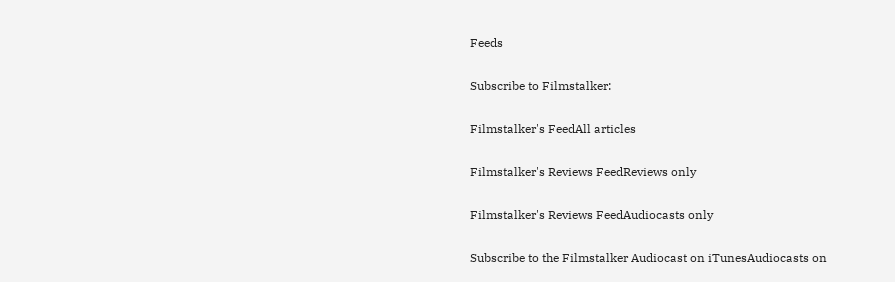Feeds

Subscribe to Filmstalker:

Filmstalker's FeedAll articles

Filmstalker's Reviews FeedReviews only

Filmstalker's Reviews FeedAudiocasts only

Subscribe to the Filmstalker Audiocast on iTunesAudiocasts on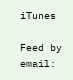iTunes

Feed by email: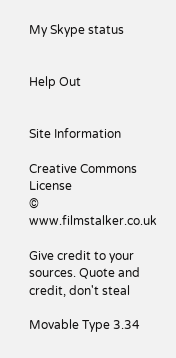My Skype status


Help Out


Site Information

Creative Commons License
© www.filmstalker.co.uk

Give credit to your sources. Quote and credit, don't steal

Movable Type 3.34